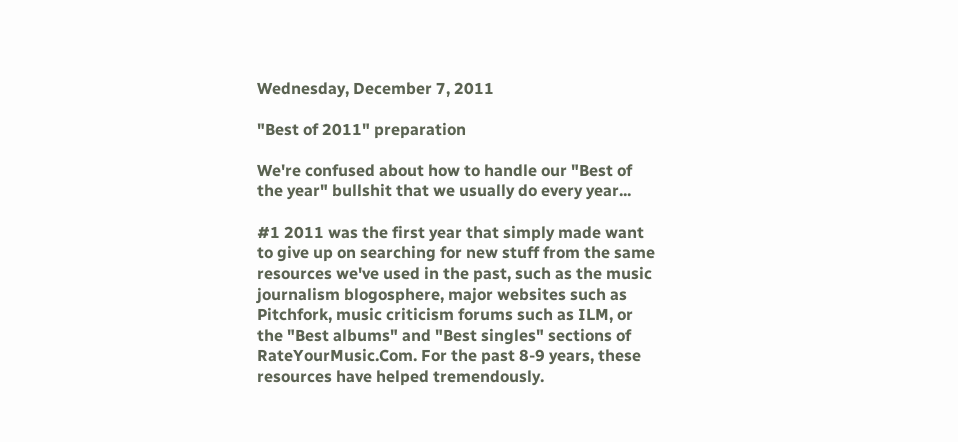Wednesday, December 7, 2011

"Best of 2011" preparation

We're confused about how to handle our "Best of the year" bullshit that we usually do every year...

#1 2011 was the first year that simply made want to give up on searching for new stuff from the same resources we've used in the past, such as the music journalism blogosphere, major websites such as Pitchfork, music criticism forums such as ILM, or the "Best albums" and "Best singles" sections of RateYourMusic.Com. For the past 8-9 years, these resources have helped tremendously.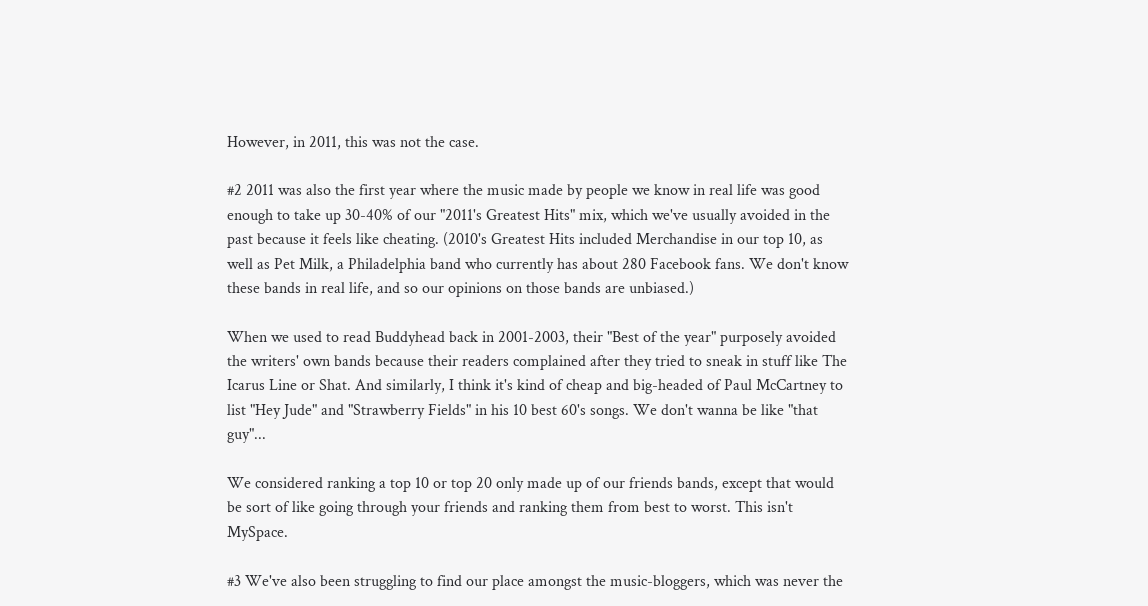However, in 2011, this was not the case.

#2 2011 was also the first year where the music made by people we know in real life was good enough to take up 30-40% of our "2011's Greatest Hits" mix, which we've usually avoided in the past because it feels like cheating. (2010's Greatest Hits included Merchandise in our top 10, as well as Pet Milk, a Philadelphia band who currently has about 280 Facebook fans. We don't know these bands in real life, and so our opinions on those bands are unbiased.)

When we used to read Buddyhead back in 2001-2003, their "Best of the year" purposely avoided the writers' own bands because their readers complained after they tried to sneak in stuff like The Icarus Line or Shat. And similarly, I think it's kind of cheap and big-headed of Paul McCartney to list "Hey Jude" and "Strawberry Fields" in his 10 best 60's songs. We don't wanna be like "that guy"...

We considered ranking a top 10 or top 20 only made up of our friends bands, except that would be sort of like going through your friends and ranking them from best to worst. This isn't MySpace.

#3 We've also been struggling to find our place amongst the music-bloggers, which was never the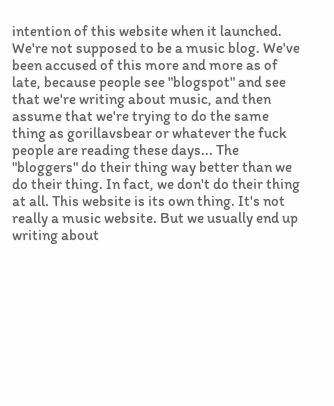intention of this website when it launched. We're not supposed to be a music blog. We've been accused of this more and more as of late, because people see "blogspot" and see that we're writing about music, and then assume that we're trying to do the same thing as gorillavsbear or whatever the fuck people are reading these days... The "bloggers" do their thing way better than we do their thing. In fact, we don't do their thing at all. This website is its own thing. It's not really a music website. But we usually end up writing about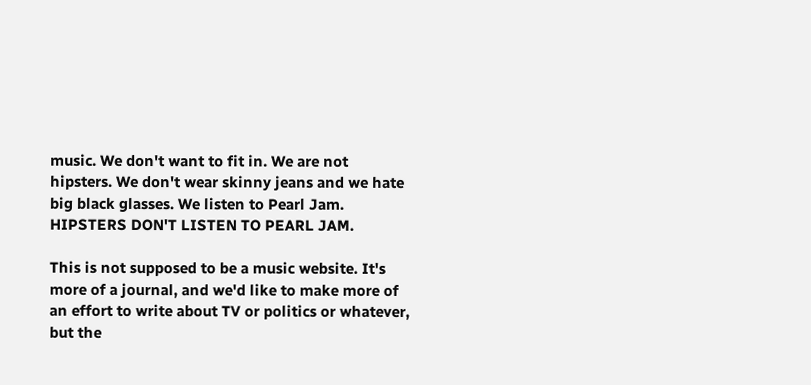music. We don't want to fit in. We are not hipsters. We don't wear skinny jeans and we hate big black glasses. We listen to Pearl Jam. HIPSTERS DON'T LISTEN TO PEARL JAM.

This is not supposed to be a music website. It's more of a journal, and we'd like to make more of an effort to write about TV or politics or whatever, but the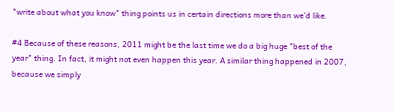"write about what you know" thing points us in certain directions more than we'd like.

#4 Because of these reasons, 2011 might be the last time we do a big huge "best of the year" thing. In fact, it might not even happen this year. A similar thing happened in 2007, because we simply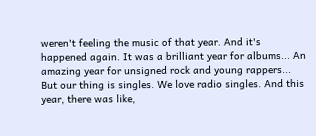weren't feeling the music of that year. And it's happened again. It was a brilliant year for albums... An amazing year for unsigned rock and young rappers... But our thing is singles. We love radio singles. And this year, there was like,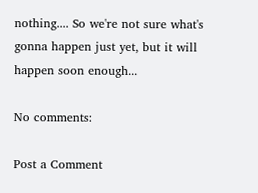nothing.... So we're not sure what's gonna happen just yet, but it will happen soon enough...

No comments:

Post a Comment